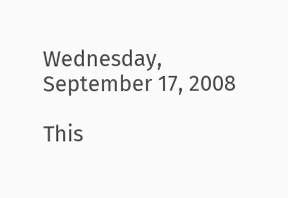Wednesday, September 17, 2008

This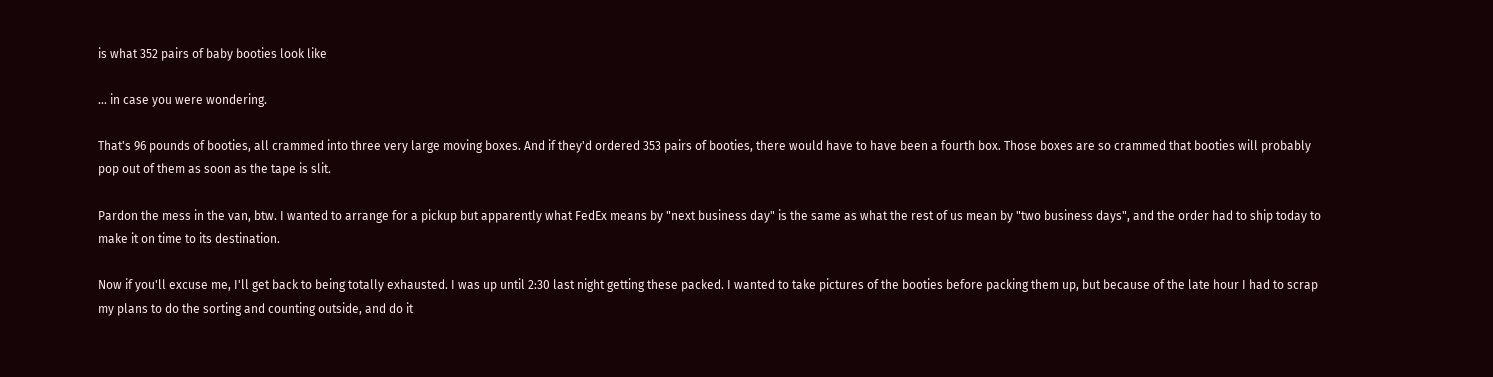is what 352 pairs of baby booties look like

... in case you were wondering.

That's 96 pounds of booties, all crammed into three very large moving boxes. And if they'd ordered 353 pairs of booties, there would have to have been a fourth box. Those boxes are so crammed that booties will probably pop out of them as soon as the tape is slit.

Pardon the mess in the van, btw. I wanted to arrange for a pickup but apparently what FedEx means by "next business day" is the same as what the rest of us mean by "two business days", and the order had to ship today to make it on time to its destination.

Now if you'll excuse me, I'll get back to being totally exhausted. I was up until 2:30 last night getting these packed. I wanted to take pictures of the booties before packing them up, but because of the late hour I had to scrap my plans to do the sorting and counting outside, and do it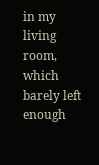in my living room, which barely left enough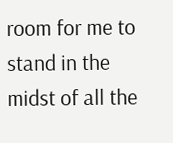room for me to stand in the midst of all the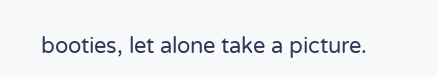booties, let alone take a picture.